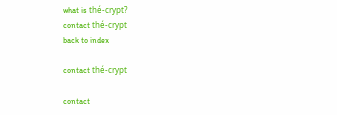what is thé-crypt?
contact thé-crypt
back to index

contact thé-crypt

contact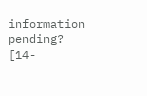information pending? [14-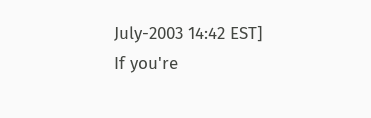July-2003 14:42 EST]
If you're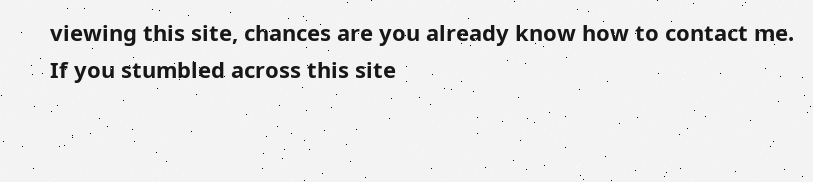viewing this site, chances are you already know how to contact me. If you stumbled across this site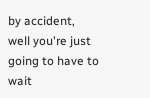by accident, well you're just going to have to wait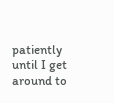patiently until I get around to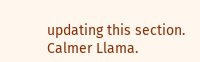updating this section.
Calmer Llama.